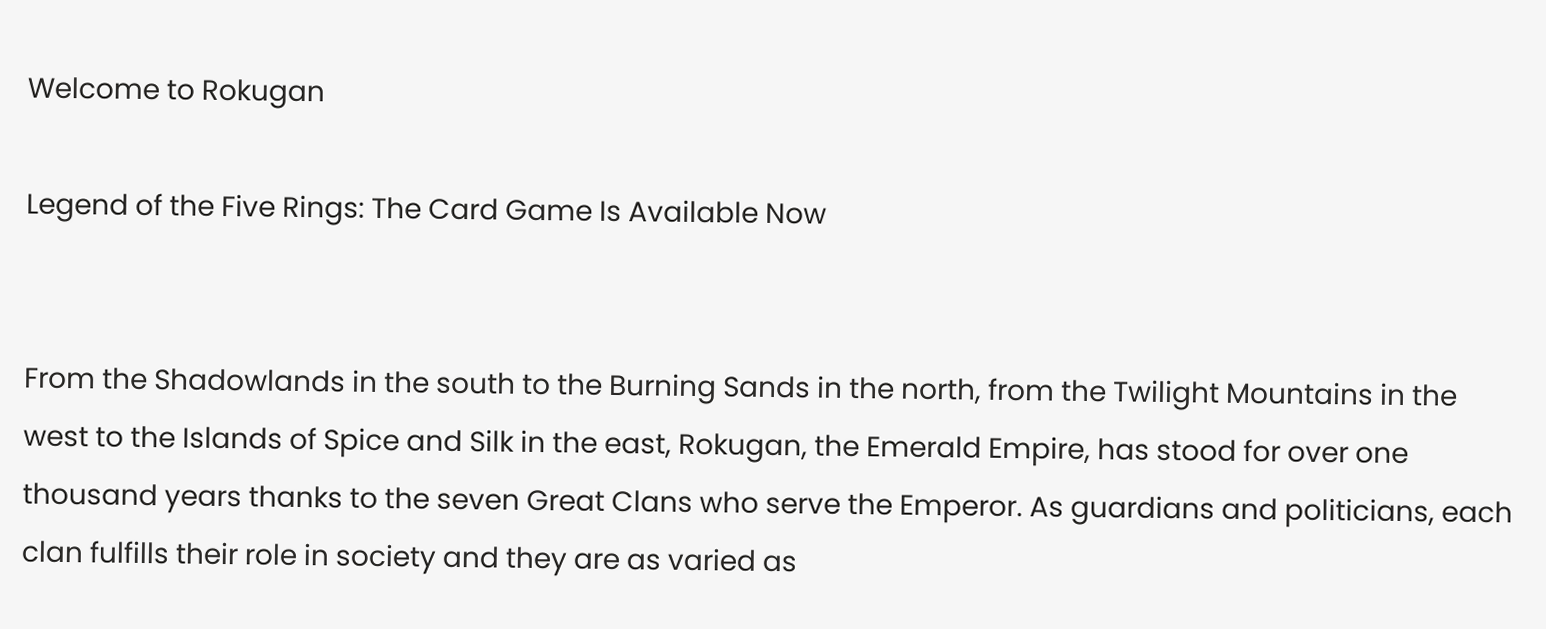Welcome to Rokugan

Legend of the Five Rings: The Card Game Is Available Now


From the Shadowlands in the south to the Burning Sands in the north, from the Twilight Mountains in the west to the Islands of Spice and Silk in the east, Rokugan, the Emerald Empire, has stood for over one thousand years thanks to the seven Great Clans who serve the Emperor. As guardians and politicians, each clan fulfills their role in society and they are as varied as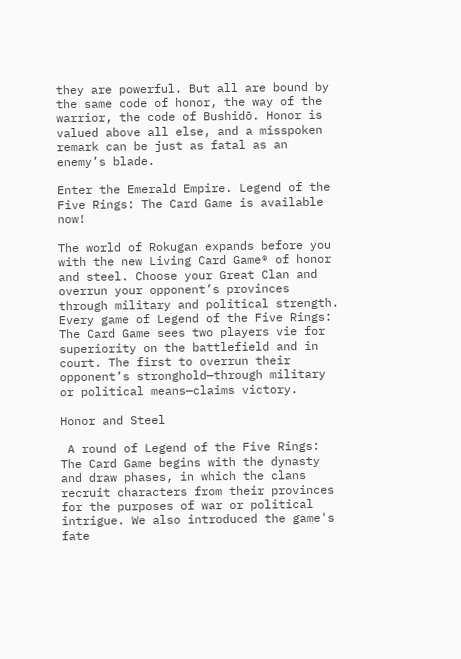they are powerful. But all are bound by the same code of honor, the way of the warrior, the code of Bushidō. Honor is valued above all else, and a misspoken remark can be just as fatal as an enemy’s blade.

Enter the Emerald Empire. Legend of the Five Rings: The Card Game is available now!

The world of Rokugan expands before you with the new Living Card Game® of honor and steel. Choose your Great Clan and overrun your opponent’s provinces through military and political strength. Every game of Legend of the Five Rings: The Card Game sees two players vie for superiority on the battlefield and in court. The first to overrun their opponent’s stronghold—through military or political means—claims victory.

Honor and Steel

 A round of Legend of the Five Rings: The Card Game begins with the dynasty and draw phases, in which the clans recruit characters from their provinces for the purposes of war or political intrigue. We also introduced the game's fate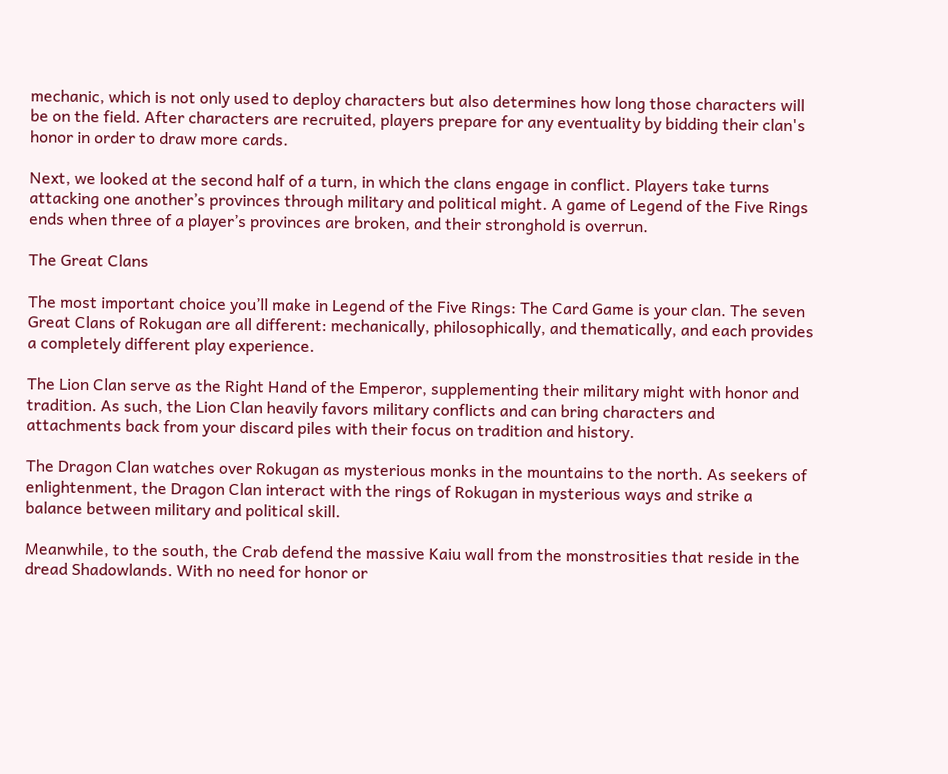mechanic, which is not only used to deploy characters but also determines how long those characters will be on the field. After characters are recruited, players prepare for any eventuality by bidding their clan's honor in order to draw more cards.

Next, we looked at the second half of a turn, in which the clans engage in conflict. Players take turns attacking one another’s provinces through military and political might. A game of Legend of the Five Rings ends when three of a player’s provinces are broken, and their stronghold is overrun.

The Great Clans

The most important choice you’ll make in Legend of the Five Rings: The Card Game is your clan. The seven Great Clans of Rokugan are all different: mechanically, philosophically, and thematically, and each provides a completely different play experience.

The Lion Clan serve as the Right Hand of the Emperor, supplementing their military might with honor and tradition. As such, the Lion Clan heavily favors military conflicts and can bring characters and attachments back from your discard piles with their focus on tradition and history.

The Dragon Clan watches over Rokugan as mysterious monks in the mountains to the north. As seekers of enlightenment, the Dragon Clan interact with the rings of Rokugan in mysterious ways and strike a balance between military and political skill.

Meanwhile, to the south, the Crab defend the massive Kaiu wall from the monstrosities that reside in the dread Shadowlands. With no need for honor or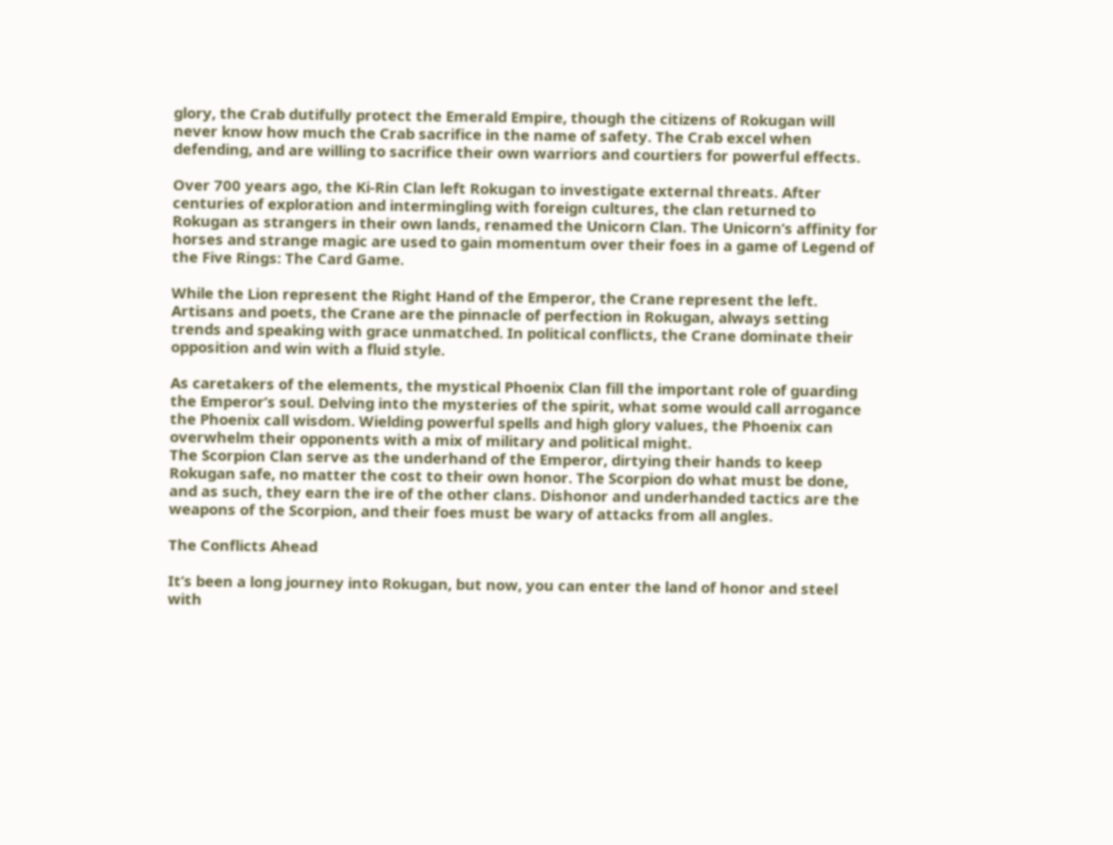glory, the Crab dutifully protect the Emerald Empire, though the citizens of Rokugan will never know how much the Crab sacrifice in the name of safety. The Crab excel when defending, and are willing to sacrifice their own warriors and courtiers for powerful effects.

Over 700 years ago, the Ki-Rin Clan left Rokugan to investigate external threats. After centuries of exploration and intermingling with foreign cultures, the clan returned to Rokugan as strangers in their own lands, renamed the Unicorn Clan. The Unicorn’s affinity for horses and strange magic are used to gain momentum over their foes in a game of Legend of the Five Rings: The Card Game.

While the Lion represent the Right Hand of the Emperor, the Crane represent the left. Artisans and poets, the Crane are the pinnacle of perfection in Rokugan, always setting trends and speaking with grace unmatched. In political conflicts, the Crane dominate their opposition and win with a fluid style.

As caretakers of the elements, the mystical Phoenix Clan fill the important role of guarding the Emperor’s soul. Delving into the mysteries of the spirit, what some would call arrogance the Phoenix call wisdom. Wielding powerful spells and high glory values, the Phoenix can overwhelm their opponents with a mix of military and political might.
The Scorpion Clan serve as the underhand of the Emperor, dirtying their hands to keep Rokugan safe, no matter the cost to their own honor. The Scorpion do what must be done, and as such, they earn the ire of the other clans. Dishonor and underhanded tactics are the weapons of the Scorpion, and their foes must be wary of attacks from all angles.

The Conflicts Ahead

It’s been a long journey into Rokugan, but now, you can enter the land of honor and steel with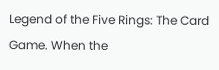Legend of the Five Rings: The Card Game. When the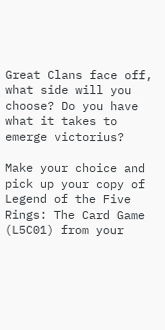Great Clans face off, what side will you choose? Do you have what it takes to emerge victorius?

Make your choice and pick up your copy of Legend of the Five Rings: The Card Game (L5C01) from your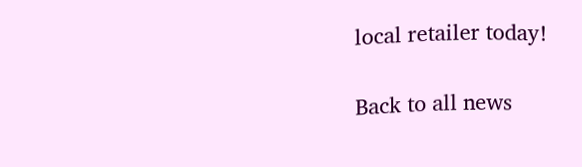local retailer today!

Back to all news